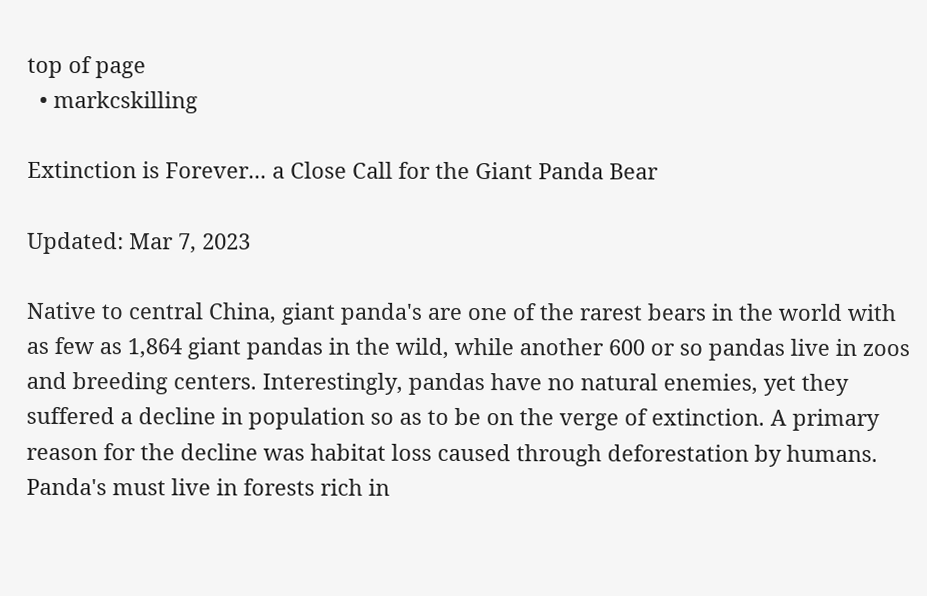top of page
  • markcskilling

Extinction is Forever... a Close Call for the Giant Panda Bear

Updated: Mar 7, 2023

Native to central China, giant panda's are one of the rarest bears in the world with as few as 1,864 giant pandas in the wild, while another 600 or so pandas live in zoos and breeding centers. Interestingly, pandas have no natural enemies, yet they suffered a decline in population so as to be on the verge of extinction. A primary reason for the decline was habitat loss caused through deforestation by humans. Panda's must live in forests rich in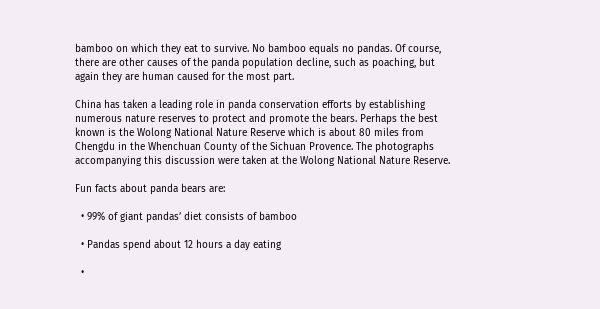bamboo on which they eat to survive. No bamboo equals no pandas. Of course, there are other causes of the panda population decline, such as poaching, but again they are human caused for the most part.

China has taken a leading role in panda conservation efforts by establishing numerous nature reserves to protect and promote the bears. Perhaps the best known is the Wolong National Nature Reserve which is about 80 miles from Chengdu in the Whenchuan County of the Sichuan Provence. The photographs accompanying this discussion were taken at the Wolong National Nature Reserve.

Fun facts about panda bears are:

  • 99% of giant pandas’ diet consists of bamboo

  • Pandas spend about 12 hours a day eating

  •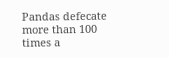Pandas defecate more than 100 times a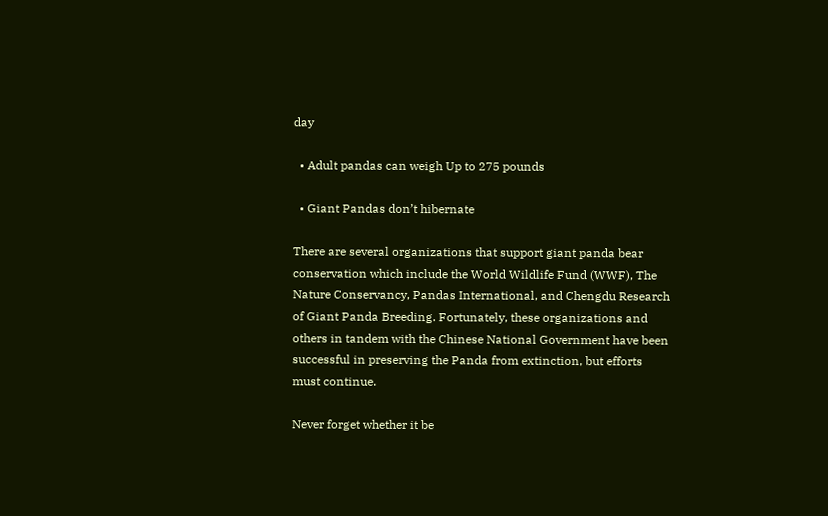day

  • Adult pandas can weigh Up to 275 pounds

  • Giant Pandas don’t hibernate

There are several organizations that support giant panda bear conservation which include the World Wildlife Fund (WWF), The Nature Conservancy, Pandas International, and Chengdu Research of Giant Panda Breeding. Fortunately, these organizations and others in tandem with the Chinese National Government have been successful in preserving the Panda from extinction, but efforts must continue.

Never forget whether it be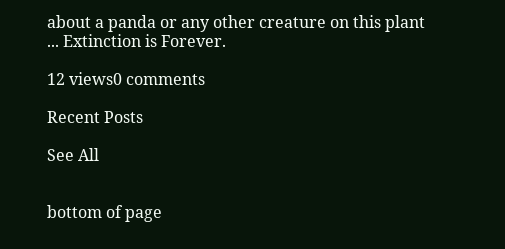about a panda or any other creature on this plant ... Extinction is Forever.

12 views0 comments

Recent Posts

See All


bottom of page